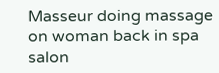Masseur doing massage on woman back in spa salon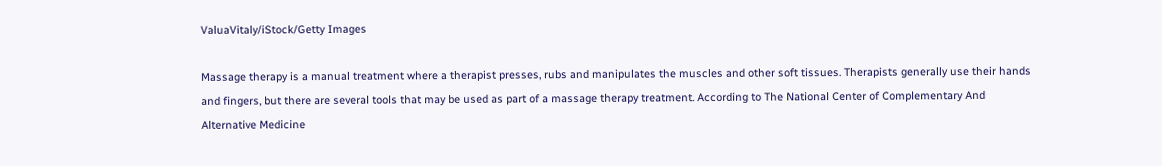ValuaVitaly/iStock/Getty Images

Massage therapy is a manual treatment where a therapist presses, rubs and manipulates the muscles and other soft tissues. Therapists generally use their hands and fingers, but there are several tools that may be used as part of a massage therapy treatment. According to The National Center of Complementary And Alternative Medicine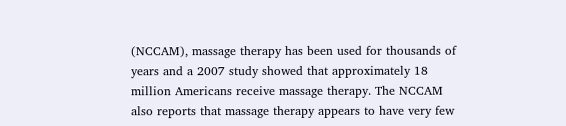(NCCAM), massage therapy has been used for thousands of years and a 2007 study showed that approximately 18 million Americans receive massage therapy. The NCCAM also reports that massage therapy appears to have very few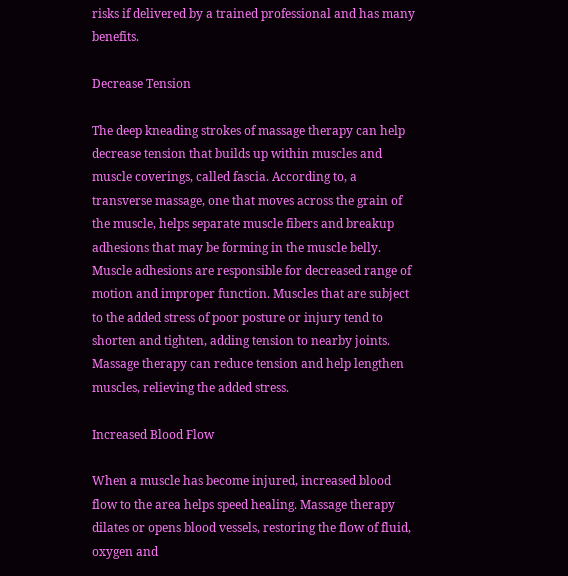risks if delivered by a trained professional and has many benefits.

Decrease Tension

The deep kneading strokes of massage therapy can help decrease tension that builds up within muscles and muscle coverings, called fascia. According to, a transverse massage, one that moves across the grain of the muscle, helps separate muscle fibers and breakup adhesions that may be forming in the muscle belly. Muscle adhesions are responsible for decreased range of motion and improper function. Muscles that are subject to the added stress of poor posture or injury tend to shorten and tighten, adding tension to nearby joints. Massage therapy can reduce tension and help lengthen muscles, relieving the added stress.

Increased Blood Flow

When a muscle has become injured, increased blood flow to the area helps speed healing. Massage therapy dilates or opens blood vessels, restoring the flow of fluid, oxygen and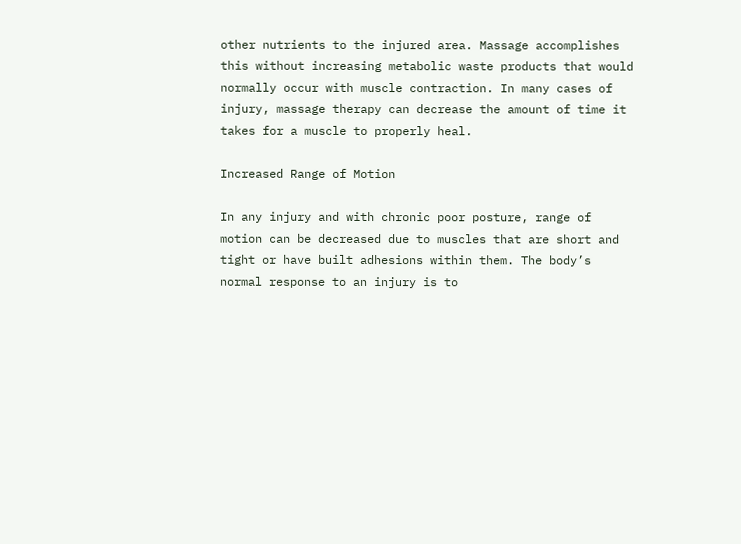other nutrients to the injured area. Massage accomplishes this without increasing metabolic waste products that would normally occur with muscle contraction. In many cases of injury, massage therapy can decrease the amount of time it takes for a muscle to properly heal.

Increased Range of Motion

In any injury and with chronic poor posture, range of motion can be decreased due to muscles that are short and tight or have built adhesions within them. The body’s normal response to an injury is to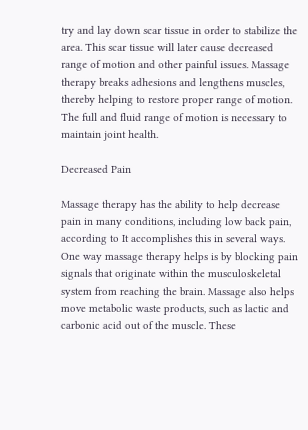try and lay down scar tissue in order to stabilize the area. This scar tissue will later cause decreased range of motion and other painful issues. Massage therapy breaks adhesions and lengthens muscles, thereby helping to restore proper range of motion. The full and fluid range of motion is necessary to maintain joint health.

Decreased Pain

Massage therapy has the ability to help decrease pain in many conditions, including low back pain, according to It accomplishes this in several ways. One way massage therapy helps is by blocking pain signals that originate within the musculoskeletal system from reaching the brain. Massage also helps move metabolic waste products, such as lactic and carbonic acid out of the muscle. These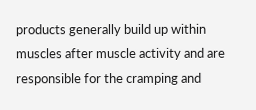products generally build up within muscles after muscle activity and are responsible for the cramping and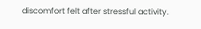discomfort felt after stressful activity.